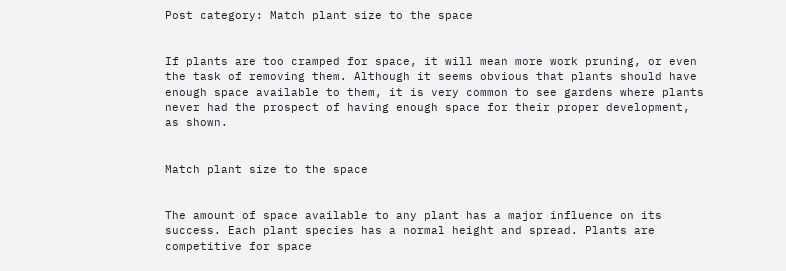Post category: Match plant size to the space


If plants are too cramped for space, it will mean more work pruning, or even the task of removing them. Although it seems obvious that plants should have enough space available to them, it is very common to see gardens where plants never had the prospect of having enough space for their proper development, as shown.


Match plant size to the space


The amount of space available to any plant has a major influence on its success. Each plant species has a normal height and spread. Plants are competitive for space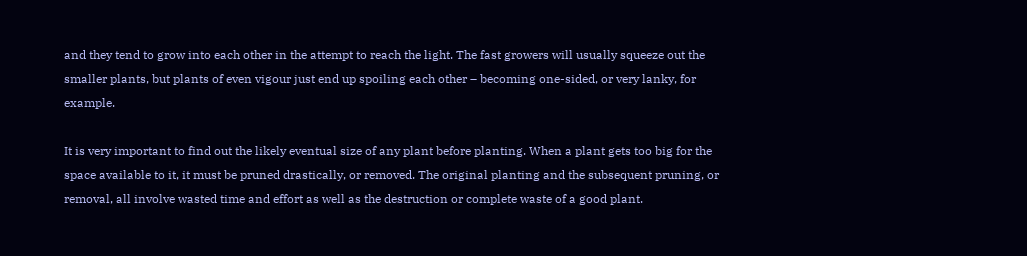and they tend to grow into each other in the attempt to reach the light. The fast growers will usually squeeze out the smaller plants, but plants of even vigour just end up spoiling each other – becoming one-sided, or very lanky, for example.

It is very important to find out the likely eventual size of any plant before planting. When a plant gets too big for the space available to it, it must be pruned drastically, or removed. The original planting and the subsequent pruning, or removal, all involve wasted time and effort as well as the destruction or complete waste of a good plant.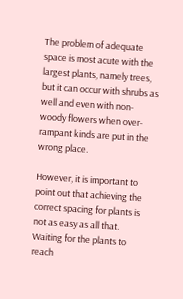The problem of adequate space is most acute with the largest plants, namely trees, but it can occur with shrubs as well and even with non-woody flowers when over-rampant kinds are put in the wrong place.

However, it is important to point out that achieving the correct spacing for plants is not as easy as all that. Waiting for the plants to reach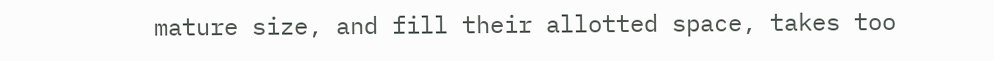mature size, and fill their allotted space, takes too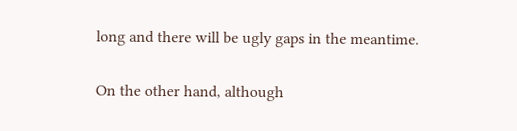long and there will be ugly gaps in the meantime.

On the other hand, although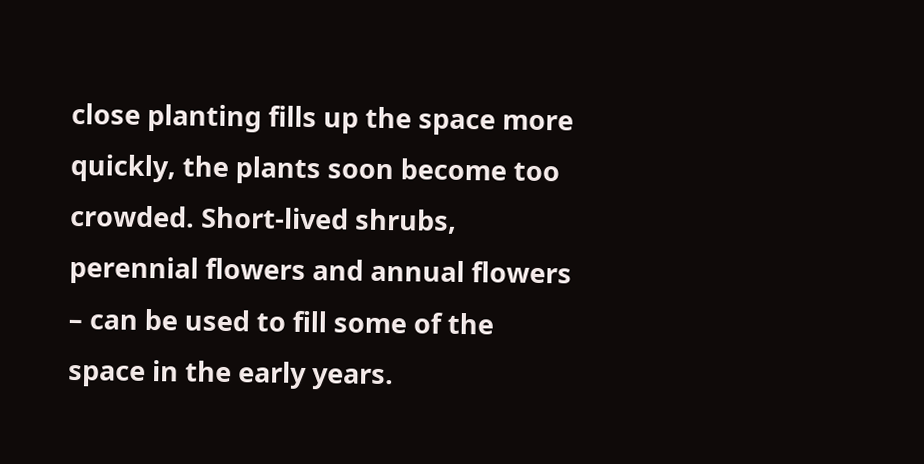close planting fills up the space more quickly, the plants soon become too crowded. Short-lived shrubs, perennial flowers and annual flowers – can be used to fill some of the space in the early years.